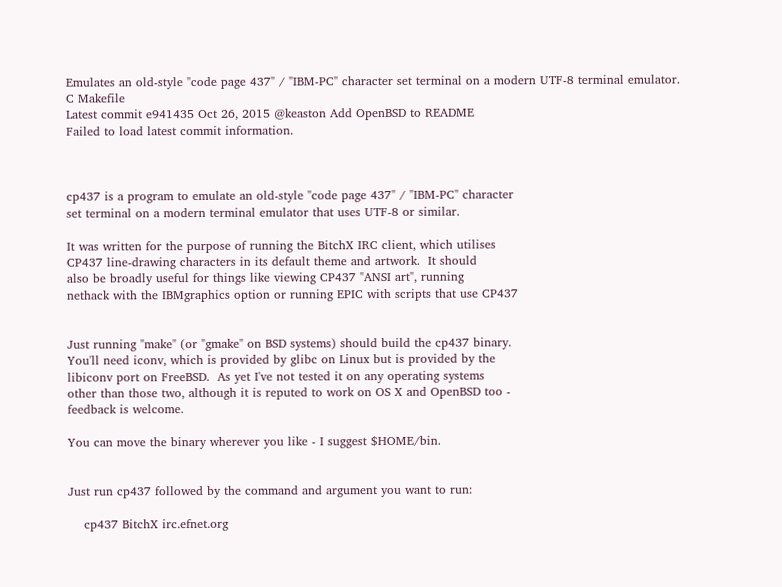Emulates an old-style "code page 437" / "IBM-PC" character set terminal on a modern UTF-8 terminal emulator.
C Makefile
Latest commit e941435 Oct 26, 2015 @keaston Add OpenBSD to README
Failed to load latest commit information.



cp437 is a program to emulate an old-style "code page 437" / "IBM-PC" character
set terminal on a modern terminal emulator that uses UTF-8 or similar.

It was written for the purpose of running the BitchX IRC client, which utilises
CP437 line-drawing characters in its default theme and artwork.  It should
also be broadly useful for things like viewing CP437 "ANSI art", running
nethack with the IBMgraphics option or running EPIC with scripts that use CP437


Just running "make" (or "gmake" on BSD systems) should build the cp437 binary.
You'll need iconv, which is provided by glibc on Linux but is provided by the
libiconv port on FreeBSD.  As yet I've not tested it on any operating systems
other than those two, although it is reputed to work on OS X and OpenBSD too -
feedback is welcome.

You can move the binary wherever you like - I suggest $HOME/bin.


Just run cp437 followed by the command and argument you want to run:

    cp437 BitchX irc.efnet.org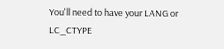You'll need to have your LANG or LC_CTYPE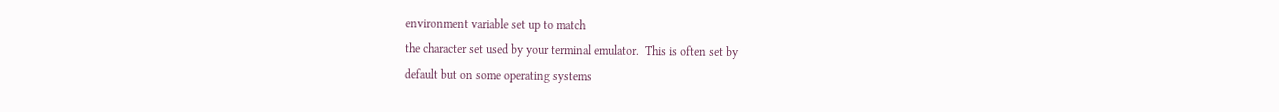environment variable set up to match
the character set used by your terminal emulator.  This is often set by
default but on some operating systems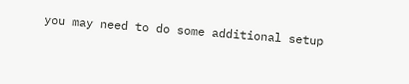you may need to do some additional setup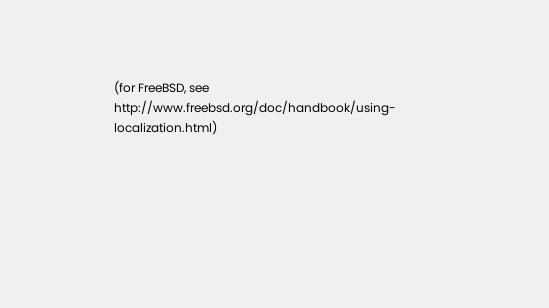(for FreeBSD, see http://www.freebsd.org/doc/handbook/using-localization.html)